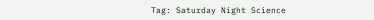Tag: Saturday Night Science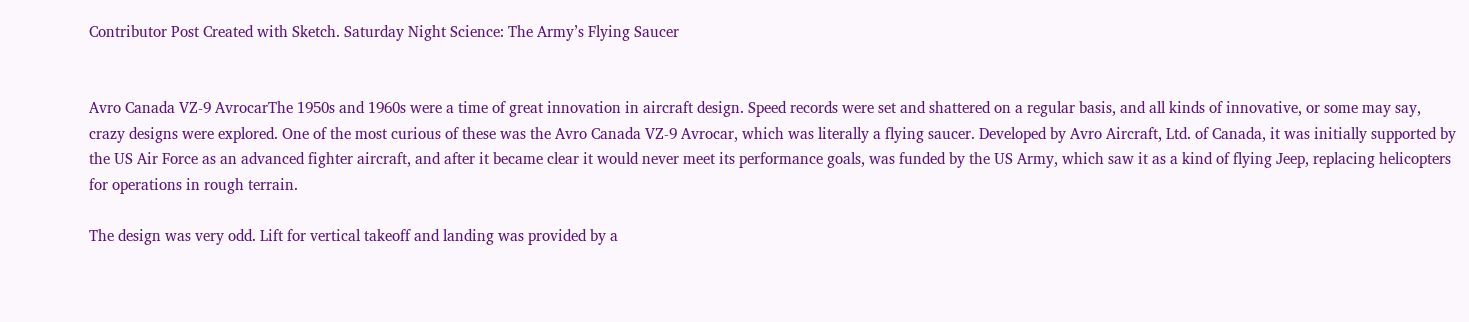Contributor Post Created with Sketch. Saturday Night Science: The Army’s Flying Saucer


Avro Canada VZ-9 AvrocarThe 1950s and 1960s were a time of great innovation in aircraft design. Speed records were set and shattered on a regular basis, and all kinds of innovative, or some may say, crazy designs were explored. One of the most curious of these was the Avro Canada VZ-9 Avrocar, which was literally a flying saucer. Developed by Avro Aircraft, Ltd. of Canada, it was initially supported by the US Air Force as an advanced fighter aircraft, and after it became clear it would never meet its performance goals, was funded by the US Army, which saw it as a kind of flying Jeep, replacing helicopters for operations in rough terrain.

The design was very odd. Lift for vertical takeoff and landing was provided by a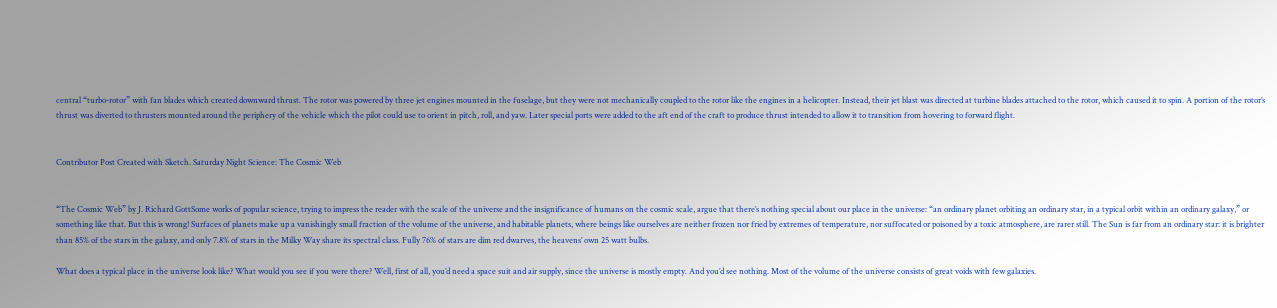central “turbo-rotor” with fan blades which created downward thrust. The rotor was powered by three jet engines mounted in the fuselage, but they were not mechanically coupled to the rotor like the engines in a helicopter. Instead, their jet blast was directed at turbine blades attached to the rotor, which caused it to spin. A portion of the rotor’s thrust was diverted to thrusters mounted around the periphery of the vehicle which the pilot could use to orient in pitch, roll, and yaw. Later special ports were added to the aft end of the craft to produce thrust intended to allow it to transition from hovering to forward flight.


Contributor Post Created with Sketch. Saturday Night Science: The Cosmic Web


“The Cosmic Web” by J. Richard GottSome works of popular science, trying to impress the reader with the scale of the universe and the insignificance of humans on the cosmic scale, argue that there’s nothing special about our place in the universe: “an ordinary planet orbiting an ordinary star, in a typical orbit within an ordinary galaxy,” or something like that. But this is wrong! Surfaces of planets make up a vanishingly small fraction of the volume of the universe, and habitable planets, where beings like ourselves are neither frozen nor fried by extremes of temperature, nor suffocated or poisoned by a toxic atmosphere, are rarer still. The Sun is far from an ordinary star: it is brighter than 85% of the stars in the galaxy, and only 7.8% of stars in the Milky Way share its spectral class. Fully 76% of stars are dim red dwarves, the heavens’ own 25 watt bulbs.

What does a typical place in the universe look like? What would you see if you were there? Well, first of all, you’d need a space suit and air supply, since the universe is mostly empty. And you’d see nothing. Most of the volume of the universe consists of great voids with few galaxies.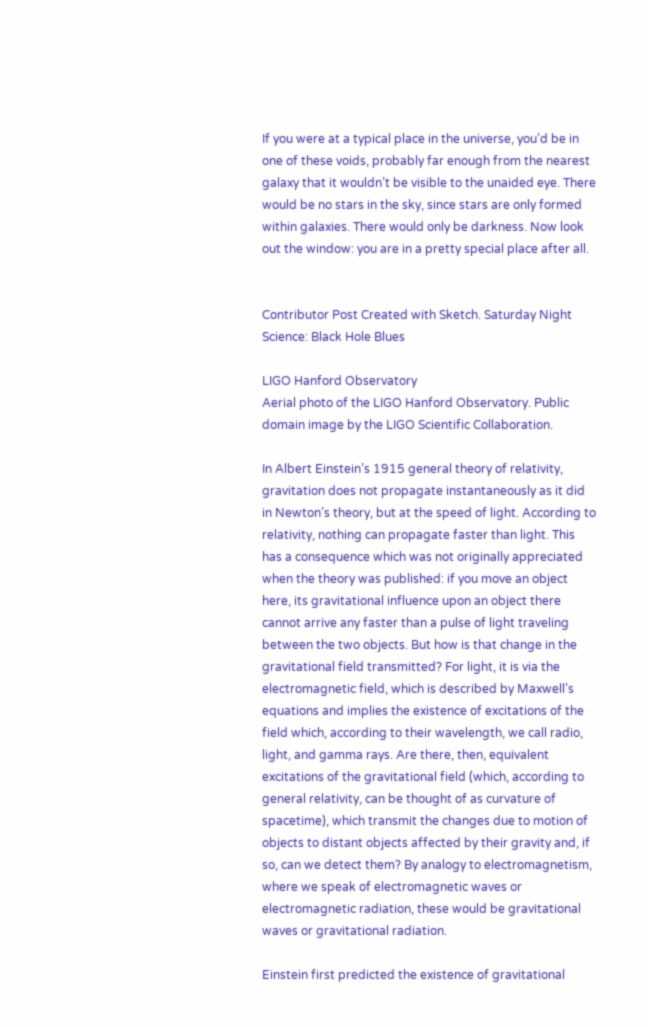If you were at a typical place in the universe, you’d be in one of these voids, probably far enough from the nearest galaxy that it wouldn’t be visible to the unaided eye. There would be no stars in the sky, since stars are only formed within galaxies. There would only be darkness. Now look out the window: you are in a pretty special place after all.


Contributor Post Created with Sketch. Saturday Night Science: Black Hole Blues

LIGO Hanford Observatory
Aerial photo of the LIGO Hanford Observatory. Public domain image by the LIGO Scientific Collaboration.

In Albert Einstein’s 1915 general theory of relativity, gravitation does not propagate instantaneously as it did in Newton’s theory, but at the speed of light. According to relativity, nothing can propagate faster than light. This has a consequence which was not originally appreciated when the theory was published: if you move an object here, its gravitational influence upon an object there cannot arrive any faster than a pulse of light traveling between the two objects. But how is that change in the gravitational field transmitted? For light, it is via the electromagnetic field, which is described by Maxwell’s equations and implies the existence of excitations of the field which, according to their wavelength, we call radio, light, and gamma rays. Are there, then, equivalent excitations of the gravitational field (which, according to general relativity, can be thought of as curvature of spacetime), which transmit the changes due to motion of objects to distant objects affected by their gravity and, if so, can we detect them? By analogy to electromagnetism, where we speak of electromagnetic waves or electromagnetic radiation, these would be gravitational waves or gravitational radiation.

Einstein first predicted the existence of gravitational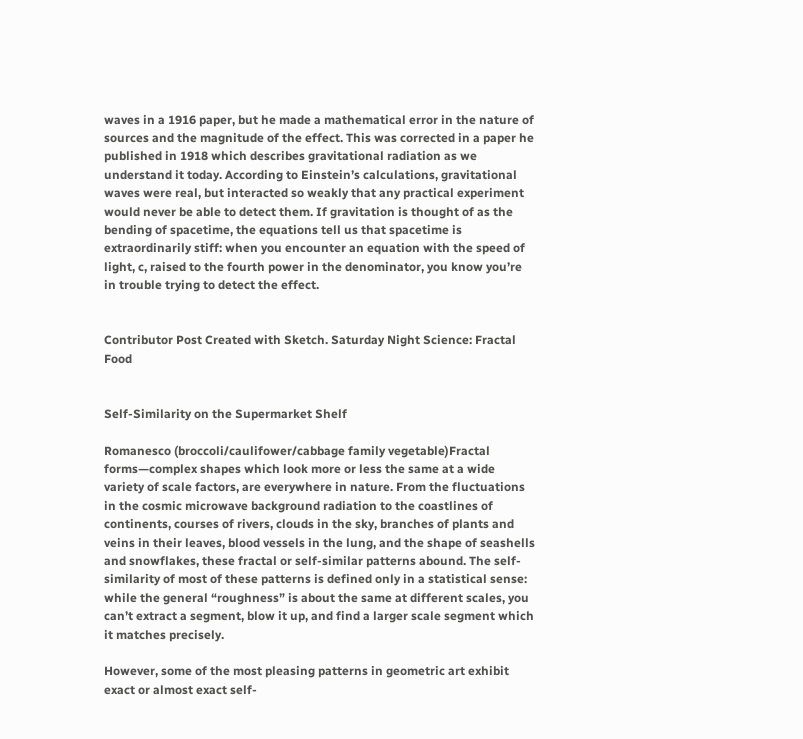waves in a 1916 paper, but he made a mathematical error in the nature of sources and the magnitude of the effect. This was corrected in a paper he published in 1918 which describes gravitational radiation as we understand it today. According to Einstein’s calculations, gravitational waves were real, but interacted so weakly that any practical experiment would never be able to detect them. If gravitation is thought of as the bending of spacetime, the equations tell us that spacetime is extraordinarily stiff: when you encounter an equation with the speed of light, c, raised to the fourth power in the denominator, you know you’re in trouble trying to detect the effect.


Contributor Post Created with Sketch. Saturday Night Science: Fractal Food


Self-Similarity on the Supermarket Shelf

Romanesco (broccoli/caulifower/cabbage family vegetable)Fractal forms—complex shapes which look more or less the same at a wide variety of scale factors, are everywhere in nature. From the fluctuations in the cosmic microwave background radiation to the coastlines of continents, courses of rivers, clouds in the sky, branches of plants and veins in their leaves, blood vessels in the lung, and the shape of seashells and snowflakes, these fractal or self-similar patterns abound. The self-similarity of most of these patterns is defined only in a statistical sense: while the general “roughness” is about the same at different scales, you can’t extract a segment, blow it up, and find a larger scale segment which it matches precisely.

However, some of the most pleasing patterns in geometric art exhibit exact or almost exact self-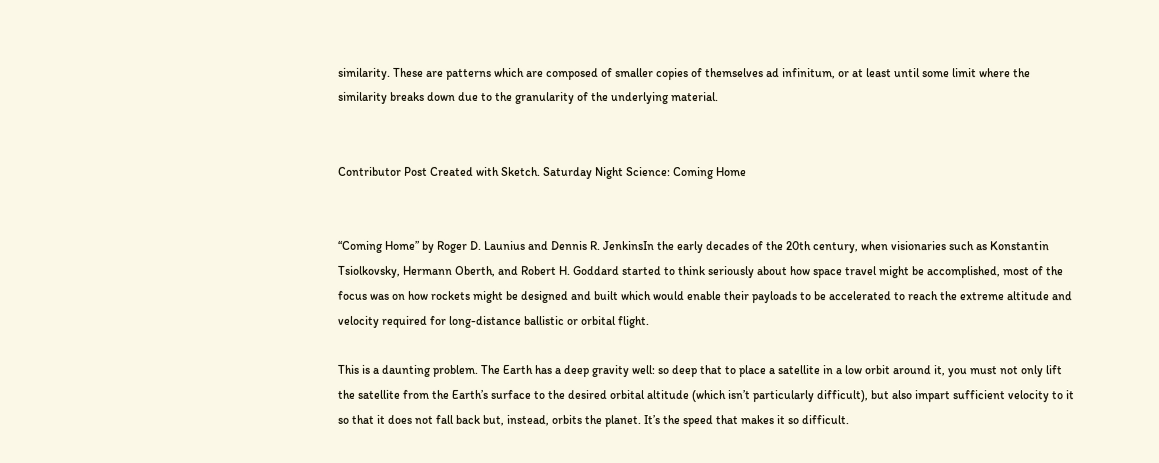similarity. These are patterns which are composed of smaller copies of themselves ad infinitum, or at least until some limit where the similarity breaks down due to the granularity of the underlying material.


Contributor Post Created with Sketch. Saturday Night Science: Coming Home


“Coming Home” by Roger D. Launius and Dennis R. JenkinsIn the early decades of the 20th century, when visionaries such as Konstantin Tsiolkovsky, Hermann Oberth, and Robert H. Goddard started to think seriously about how space travel might be accomplished, most of the focus was on how rockets might be designed and built which would enable their payloads to be accelerated to reach the extreme altitude and velocity required for long-distance ballistic or orbital flight.

This is a daunting problem. The Earth has a deep gravity well: so deep that to place a satellite in a low orbit around it, you must not only lift the satellite from the Earth’s surface to the desired orbital altitude (which isn’t particularly difficult), but also impart sufficient velocity to it so that it does not fall back but, instead, orbits the planet. It’s the speed that makes it so difficult.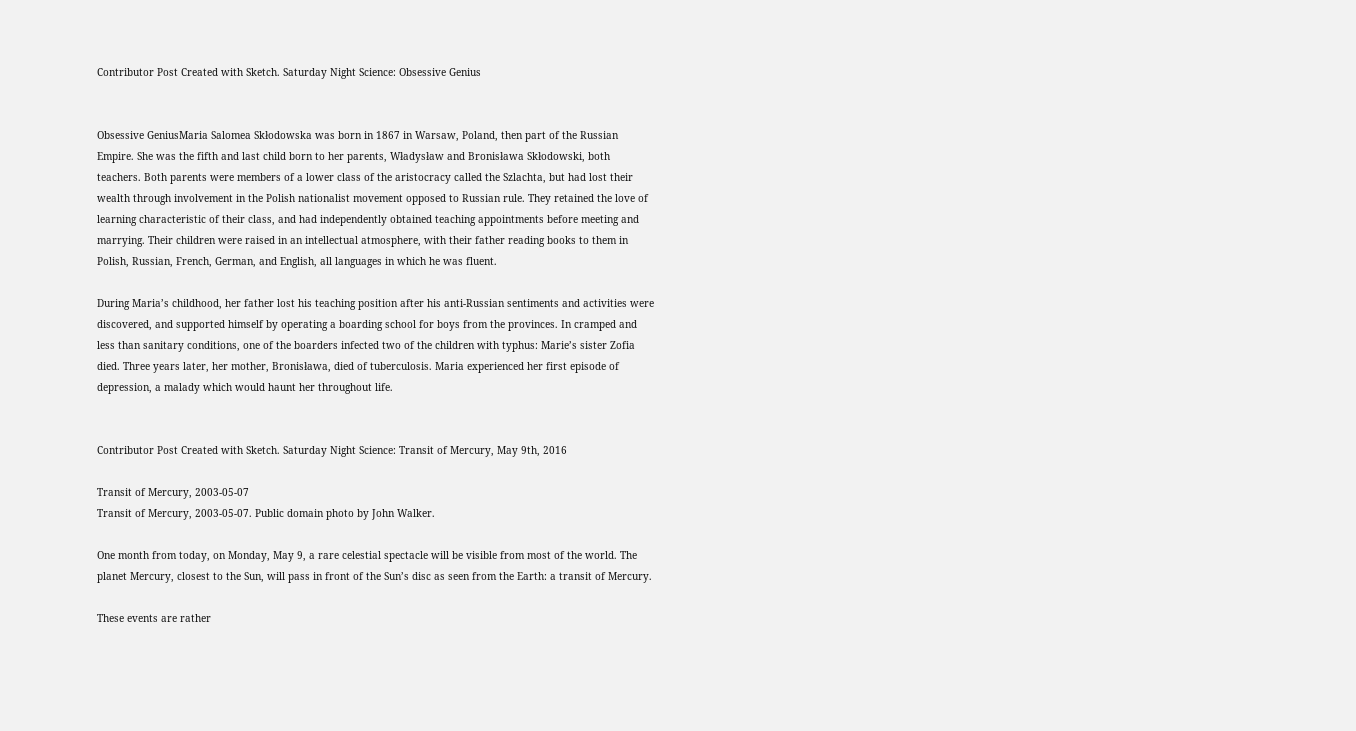Contributor Post Created with Sketch. Saturday Night Science: Obsessive Genius


Obsessive GeniusMaria Salomea Skłodowska was born in 1867 in Warsaw, Poland, then part of the Russian Empire. She was the fifth and last child born to her parents, Władysław and Bronisława Skłodowski, both teachers. Both parents were members of a lower class of the aristocracy called the Szlachta, but had lost their wealth through involvement in the Polish nationalist movement opposed to Russian rule. They retained the love of learning characteristic of their class, and had independently obtained teaching appointments before meeting and marrying. Their children were raised in an intellectual atmosphere, with their father reading books to them in Polish, Russian, French, German, and English, all languages in which he was fluent.

During Maria’s childhood, her father lost his teaching position after his anti-Russian sentiments and activities were discovered, and supported himself by operating a boarding school for boys from the provinces. In cramped and less than sanitary conditions, one of the boarders infected two of the children with typhus: Marie’s sister Zofia died. Three years later, her mother, Bronisława, died of tuberculosis. Maria experienced her first episode of depression, a malady which would haunt her throughout life.


Contributor Post Created with Sketch. Saturday Night Science: Transit of Mercury, May 9th, 2016

Transit of Mercury, 2003-05-07
Transit of Mercury, 2003-05-07. Public domain photo by John Walker.

One month from today, on Monday, May 9, a rare celestial spectacle will be visible from most of the world. The planet Mercury, closest to the Sun, will pass in front of the Sun’s disc as seen from the Earth: a transit of Mercury.

These events are rather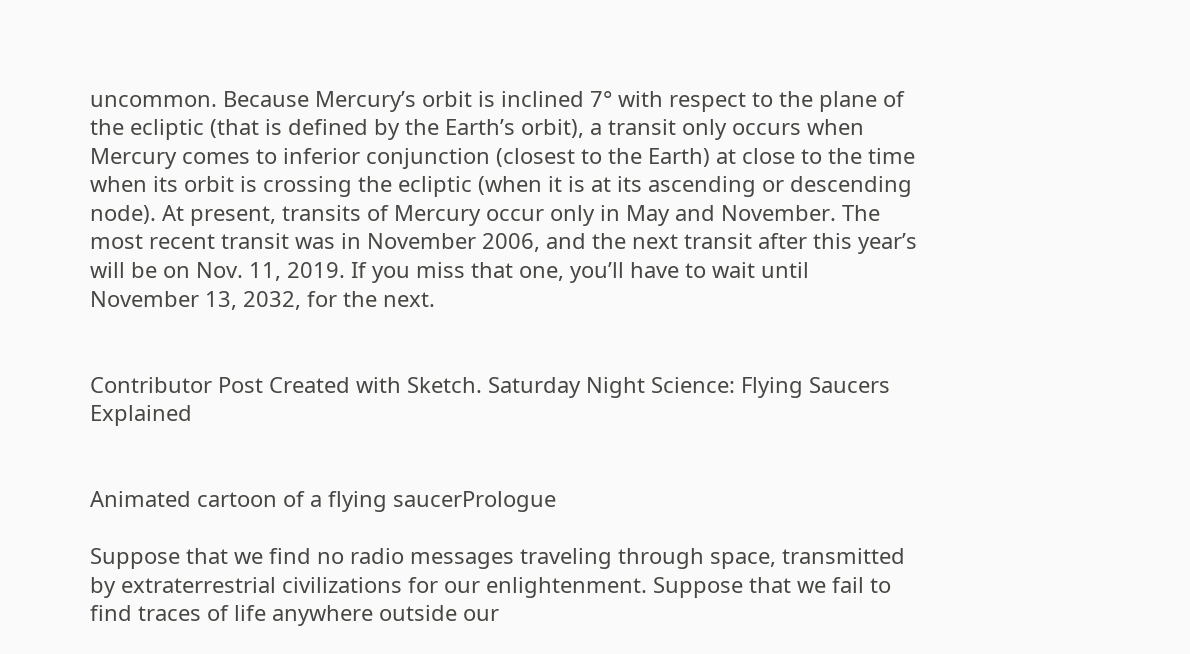uncommon. Because Mercury’s orbit is inclined 7° with respect to the plane of the ecliptic (that is defined by the Earth’s orbit), a transit only occurs when Mercury comes to inferior conjunction (closest to the Earth) at close to the time when its orbit is crossing the ecliptic (when it is at its ascending or descending node). At present, transits of Mercury occur only in May and November. The most recent transit was in November 2006, and the next transit after this year’s will be on Nov. 11, 2019. If you miss that one, you’ll have to wait until November 13, 2032, for the next.


Contributor Post Created with Sketch. Saturday Night Science: Flying Saucers Explained


Animated cartoon of a flying saucerPrologue

Suppose that we find no radio messages traveling through space, transmitted by extraterrestrial civilizations for our enlightenment. Suppose that we fail to find traces of life anywhere outside our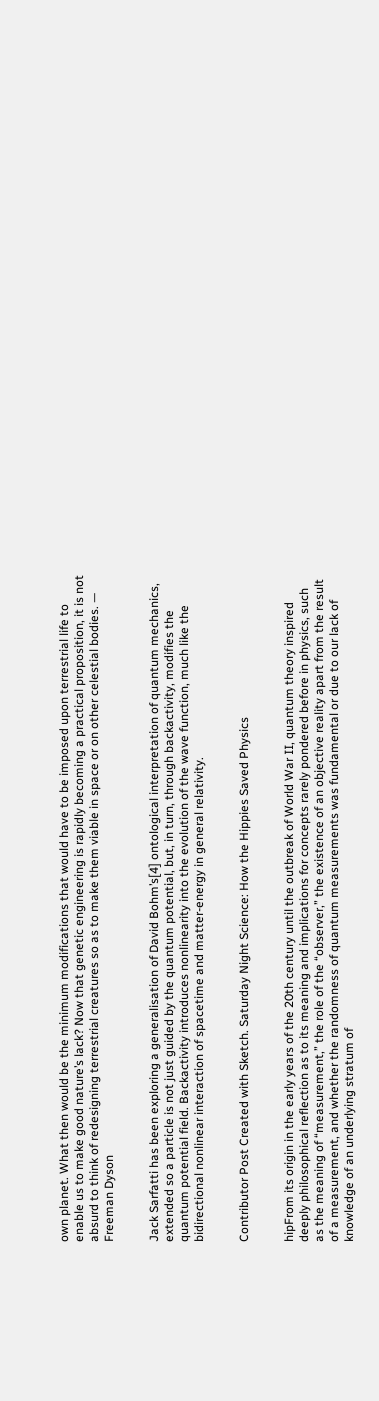own planet. What then would be the minimum modifications that would have to be imposed upon terrestrial life to enable us to make good nature’s lack? Now that genetic engineering is rapidly becoming a practical proposition, it is not absurd to think of redesigning terrestrial creatures so as to make them viable in space or on other celestial bodies. — Freeman Dyson


Jack Sarfatti has been exploring a generalisation of David Bohm’s[4] ontological interpretation of quantum mechanics, extended so a particle is not just guided by the quantum potential, but, in turn, through backactivity, modifies the quantum potential field. Backactivity introduces nonlinearity into the evolution of the wave function, much like the bidirectional nonlinear interaction of spacetime and matter-energy in general relativity.


Contributor Post Created with Sketch. Saturday Night Science: How the Hippies Saved Physics


hipFrom its origin in the early years of the 20th century until the outbreak of World War II, quantum theory inspired deeply philosophical reflection as to its meaning and implications for concepts rarely pondered before in physics, such as the meaning of “measurement,” the role of the “observer,” the existence of an objective reality apart from the result of a measurement, and whether the randomness of quantum measurements was fundamental or due to our lack of knowledge of an underlying stratum of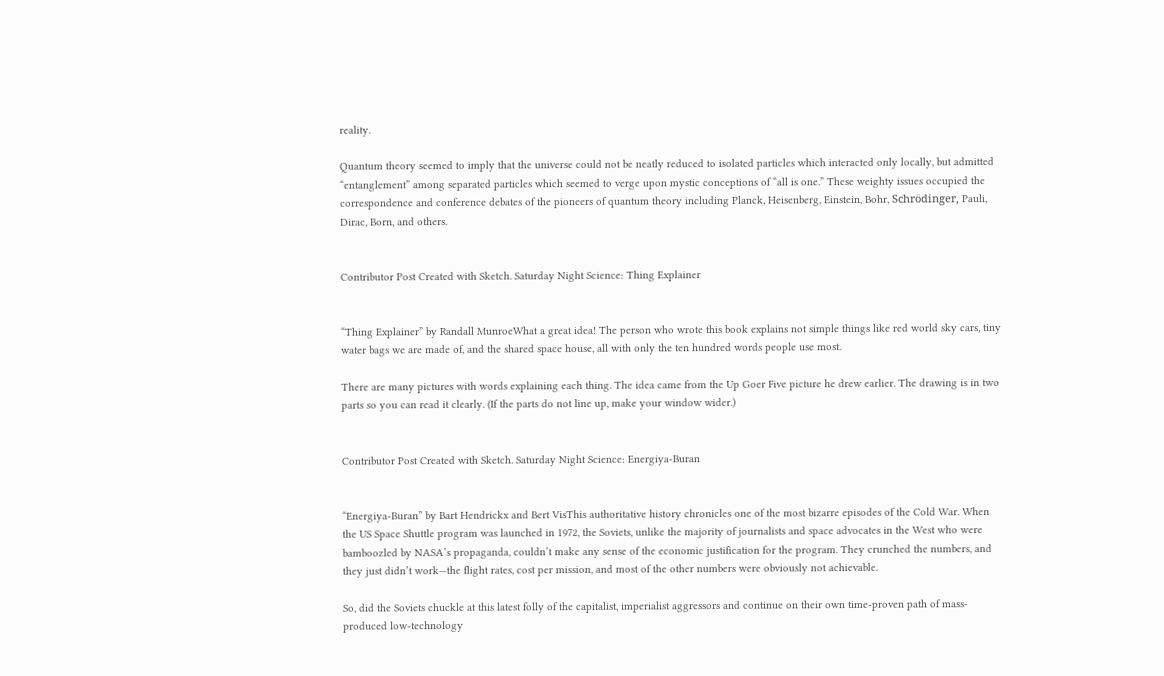reality.

Quantum theory seemed to imply that the universe could not be neatly reduced to isolated particles which interacted only locally, but admitted “entanglement” among separated particles which seemed to verge upon mystic conceptions of “all is one.” These weighty issues occupied the correspondence and conference debates of the pioneers of quantum theory including Planck, Heisenberg, Einstein, Bohr, Schrödinger, Pauli, Dirac, Born, and others.


Contributor Post Created with Sketch. Saturday Night Science: Thing Explainer


“Thing Explainer” by Randall MunroeWhat a great idea! The person who wrote this book explains not simple things like red world sky cars, tiny water bags we are made of, and the shared space house, all with only the ten hundred words people use most.

There are many pictures with words explaining each thing. The idea came from the Up Goer Five picture he drew earlier. The drawing is in two parts so you can read it clearly. (If the parts do not line up, make your window wider.)


Contributor Post Created with Sketch. Saturday Night Science: Energiya-Buran


“Energiya-Buran” by Bart Hendrickx and Bert VisThis authoritative history chronicles one of the most bizarre episodes of the Cold War. When the US Space Shuttle program was launched in 1972, the Soviets, unlike the majority of journalists and space advocates in the West who were bamboozled by NASA’s propaganda, couldn’t make any sense of the economic justification for the program. They crunched the numbers, and they just didn’t work—the flight rates, cost per mission, and most of the other numbers were obviously not achievable.

So, did the Soviets chuckle at this latest folly of the capitalist, imperialist aggressors and continue on their own time-proven path of mass-produced low-technology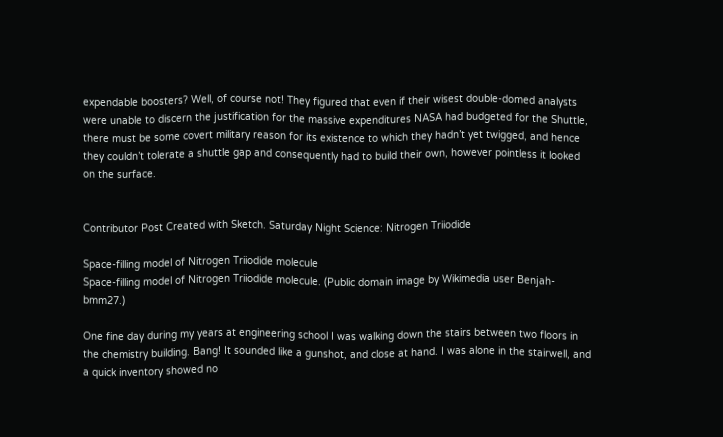expendable boosters? Well, of course not! They figured that even if their wisest double-domed analysts were unable to discern the justification for the massive expenditures NASA had budgeted for the Shuttle, there must be some covert military reason for its existence to which they hadn’t yet twigged, and hence they couldn’t tolerate a shuttle gap and consequently had to build their own, however pointless it looked on the surface.


Contributor Post Created with Sketch. Saturday Night Science: Nitrogen Triiodide

Space-filling model of Nitrogen Triiodide molecule
Space-filling model of Nitrogen Triiodide molecule. (Public domain image by Wikimedia user Benjah-bmm27.)

One fine day during my years at engineering school I was walking down the stairs between two floors in the chemistry building. Bang! It sounded like a gunshot, and close at hand. I was alone in the stairwell, and a quick inventory showed no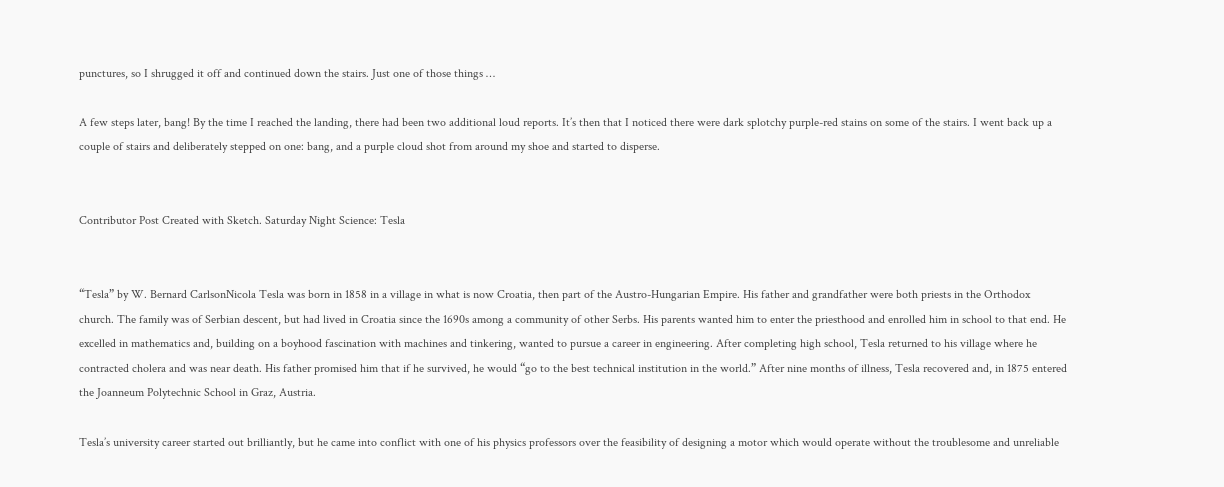punctures, so I shrugged it off and continued down the stairs. Just one of those things …

A few steps later, bang! By the time I reached the landing, there had been two additional loud reports. It’s then that I noticed there were dark splotchy purple-red stains on some of the stairs. I went back up a couple of stairs and deliberately stepped on one: bang, and a purple cloud shot from around my shoe and started to disperse.


Contributor Post Created with Sketch. Saturday Night Science: Tesla


“Tesla” by W. Bernard CarlsonNicola Tesla was born in 1858 in a village in what is now Croatia, then part of the Austro-Hungarian Empire. His father and grandfather were both priests in the Orthodox church. The family was of Serbian descent, but had lived in Croatia since the 1690s among a community of other Serbs. His parents wanted him to enter the priesthood and enrolled him in school to that end. He excelled in mathematics and, building on a boyhood fascination with machines and tinkering, wanted to pursue a career in engineering. After completing high school, Tesla returned to his village where he contracted cholera and was near death. His father promised him that if he survived, he would “go to the best technical institution in the world.” After nine months of illness, Tesla recovered and, in 1875 entered the Joanneum Polytechnic School in Graz, Austria.

Tesla’s university career started out brilliantly, but he came into conflict with one of his physics professors over the feasibility of designing a motor which would operate without the troublesome and unreliable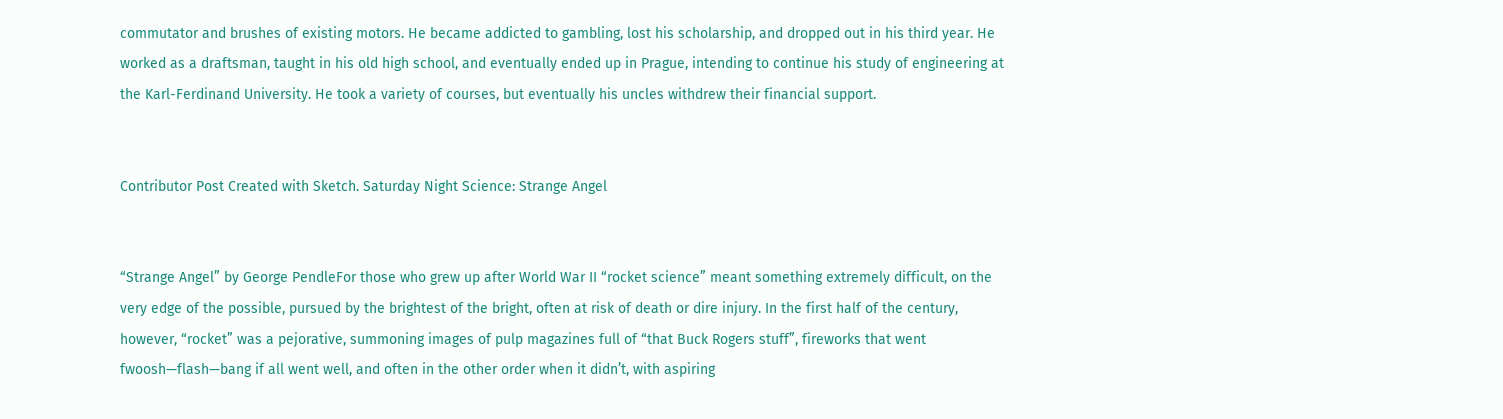commutator and brushes of existing motors. He became addicted to gambling, lost his scholarship, and dropped out in his third year. He worked as a draftsman, taught in his old high school, and eventually ended up in Prague, intending to continue his study of engineering at the Karl-Ferdinand University. He took a variety of courses, but eventually his uncles withdrew their financial support.


Contributor Post Created with Sketch. Saturday Night Science: Strange Angel


“Strange Angel” by George PendleFor those who grew up after World War II “rocket science” meant something extremely difficult, on the very edge of the possible, pursued by the brightest of the bright, often at risk of death or dire injury. In the first half of the century, however, “rocket” was a pejorative, summoning images of pulp magazines full of “that Buck Rogers stuff”, fireworks that went fwoosh—flash—bang if all went well, and often in the other order when it didn’t, with aspiring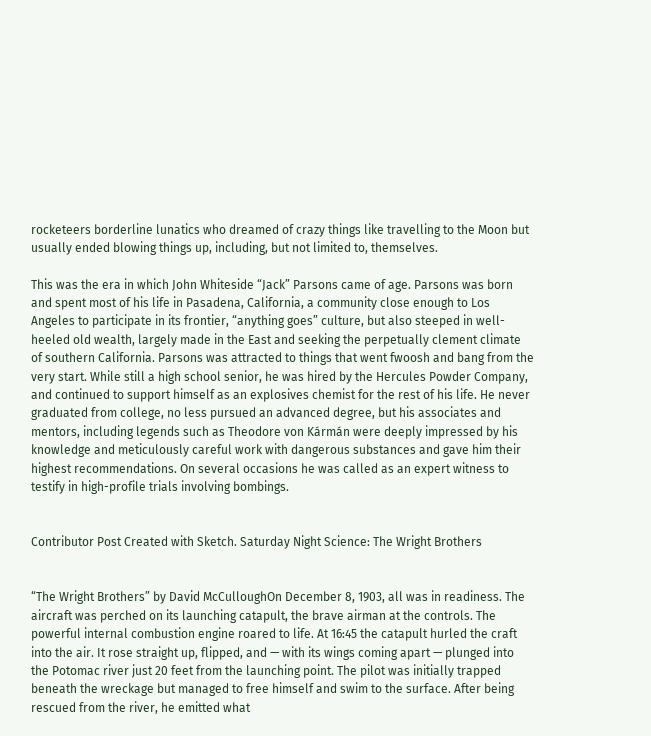rocketeers borderline lunatics who dreamed of crazy things like travelling to the Moon but usually ended blowing things up, including, but not limited to, themselves.

This was the era in which John Whiteside “Jack” Parsons came of age. Parsons was born and spent most of his life in Pasadena, California, a community close enough to Los Angeles to participate in its frontier, “anything goes” culture, but also steeped in well-heeled old wealth, largely made in the East and seeking the perpetually clement climate of southern California. Parsons was attracted to things that went fwoosh and bang from the very start. While still a high school senior, he was hired by the Hercules Powder Company, and continued to support himself as an explosives chemist for the rest of his life. He never graduated from college, no less pursued an advanced degree, but his associates and mentors, including legends such as Theodore von Kármán were deeply impressed by his knowledge and meticulously careful work with dangerous substances and gave him their highest recommendations. On several occasions he was called as an expert witness to testify in high-profile trials involving bombings.


Contributor Post Created with Sketch. Saturday Night Science: The Wright Brothers


“The Wright Brothers” by David McCulloughOn December 8, 1903, all was in readiness. The aircraft was perched on its launching catapult, the brave airman at the controls. The powerful internal combustion engine roared to life. At 16:45 the catapult hurled the craft into the air. It rose straight up, flipped, and — with its wings coming apart — plunged into the Potomac river just 20 feet from the launching point. The pilot was initially trapped beneath the wreckage but managed to free himself and swim to the surface. After being rescued from the river, he emitted what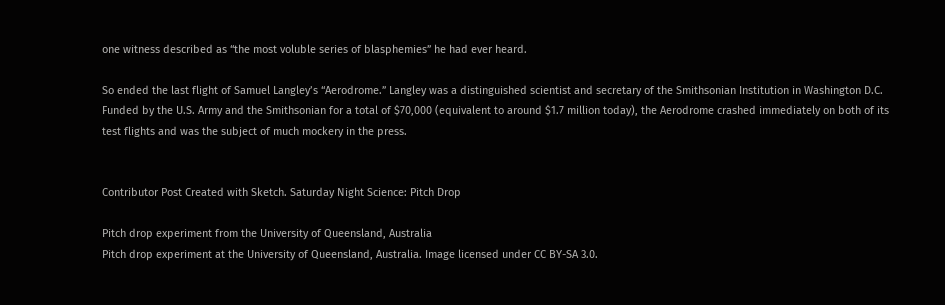one witness described as “the most voluble series of blasphemies” he had ever heard.

So ended the last flight of Samuel Langley’s “Aerodrome.” Langley was a distinguished scientist and secretary of the Smithsonian Institution in Washington D.C. Funded by the U.S. Army and the Smithsonian for a total of $70,000 (equivalent to around $1.7 million today), the Aerodrome crashed immediately on both of its test flights and was the subject of much mockery in the press.


Contributor Post Created with Sketch. Saturday Night Science: Pitch Drop

Pitch drop experiment from the University of Queensland, Australia
Pitch drop experiment at the University of Queensland, Australia. Image licensed under CC BY-SA 3.0.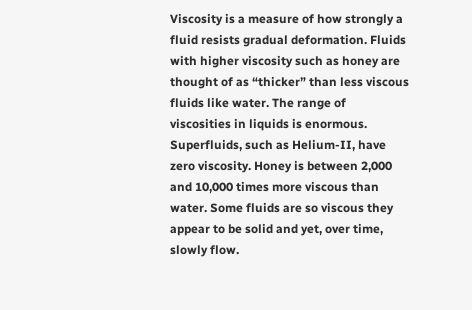Viscosity is a measure of how strongly a fluid resists gradual deformation. Fluids with higher viscosity such as honey are thought of as “thicker” than less viscous fluids like water. The range of viscosities in liquids is enormous. Superfluids, such as Helium-II, have zero viscosity. Honey is between 2,000 and 10,000 times more viscous than water. Some fluids are so viscous they appear to be solid and yet, over time, slowly flow.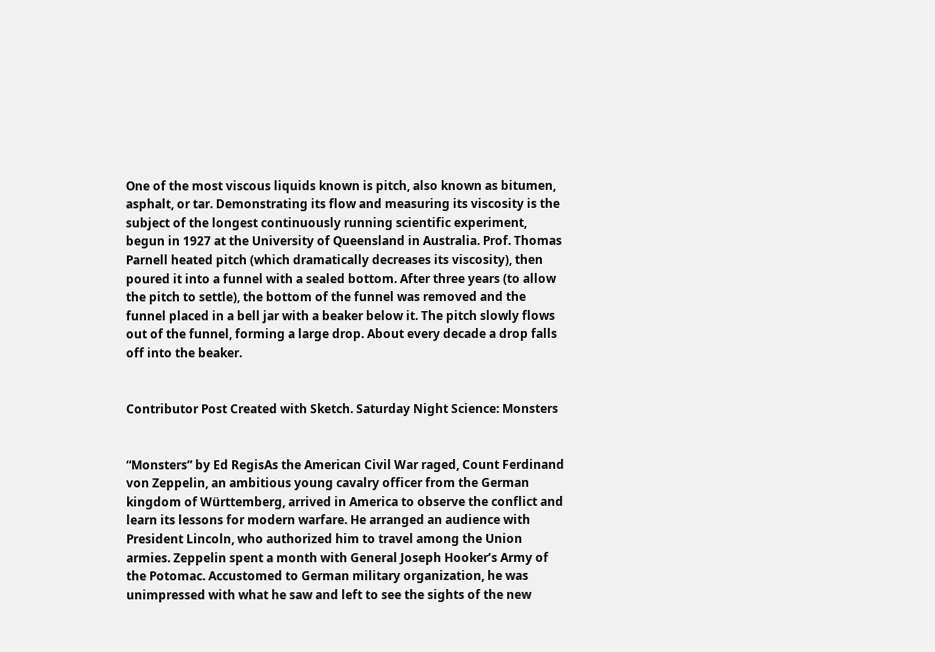One of the most viscous liquids known is pitch, also known as bitumen, asphalt, or tar. Demonstrating its flow and measuring its viscosity is the subject of the longest continuously running scientific experiment, begun in 1927 at the University of Queensland in Australia. Prof. Thomas Parnell heated pitch (which dramatically decreases its viscosity), then poured it into a funnel with a sealed bottom. After three years (to allow the pitch to settle), the bottom of the funnel was removed and the funnel placed in a bell jar with a beaker below it. The pitch slowly flows out of the funnel, forming a large drop. About every decade a drop falls off into the beaker.


Contributor Post Created with Sketch. Saturday Night Science: Monsters


“Monsters” by Ed RegisAs the American Civil War raged, Count Ferdinand von Zeppelin, an ambitious young cavalry officer from the German kingdom of Württemberg, arrived in America to observe the conflict and learn its lessons for modern warfare. He arranged an audience with President Lincoln, who authorized him to travel among the Union armies. Zeppelin spent a month with General Joseph Hooker’s Army of the Potomac. Accustomed to German military organization, he was unimpressed with what he saw and left to see the sights of the new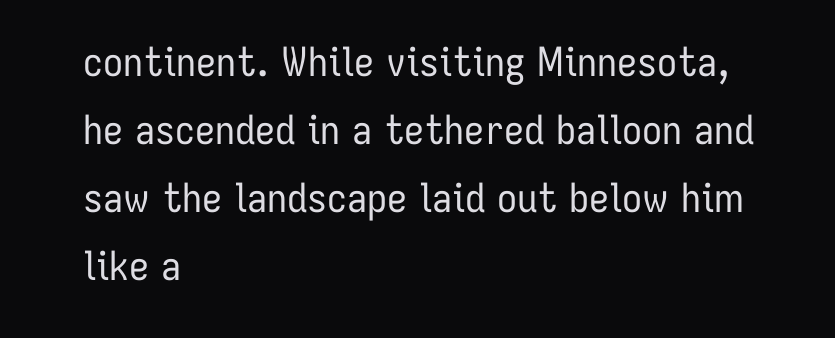continent. While visiting Minnesota, he ascended in a tethered balloon and saw the landscape laid out below him like a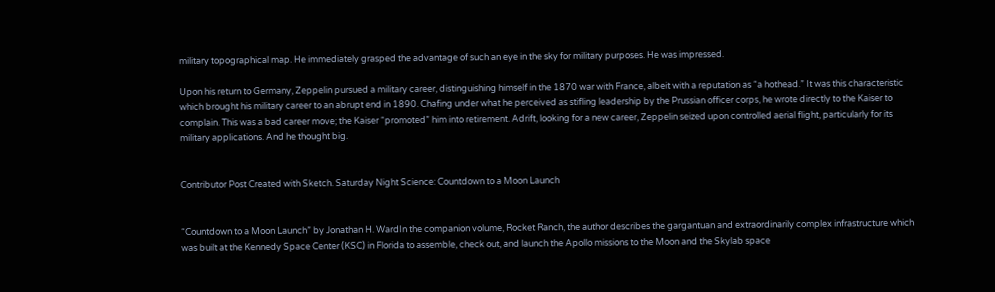military topographical map. He immediately grasped the advantage of such an eye in the sky for military purposes. He was impressed.

Upon his return to Germany, Zeppelin pursued a military career, distinguishing himself in the 1870 war with France, albeit with a reputation as “a hothead.” It was this characteristic which brought his military career to an abrupt end in 1890. Chafing under what he perceived as stifling leadership by the Prussian officer corps, he wrote directly to the Kaiser to complain. This was a bad career move; the Kaiser “promoted” him into retirement. Adrift, looking for a new career, Zeppelin seized upon controlled aerial flight, particularly for its military applications. And he thought big.


Contributor Post Created with Sketch. Saturday Night Science: Countdown to a Moon Launch


“Countdown to a Moon Launch” by Jonathan H. WardIn the companion volume, Rocket Ranch, the author describes the gargantuan and extraordinarily complex infrastructure which was built at the Kennedy Space Center (KSC) in Florida to assemble, check out, and launch the Apollo missions to the Moon and the Skylab space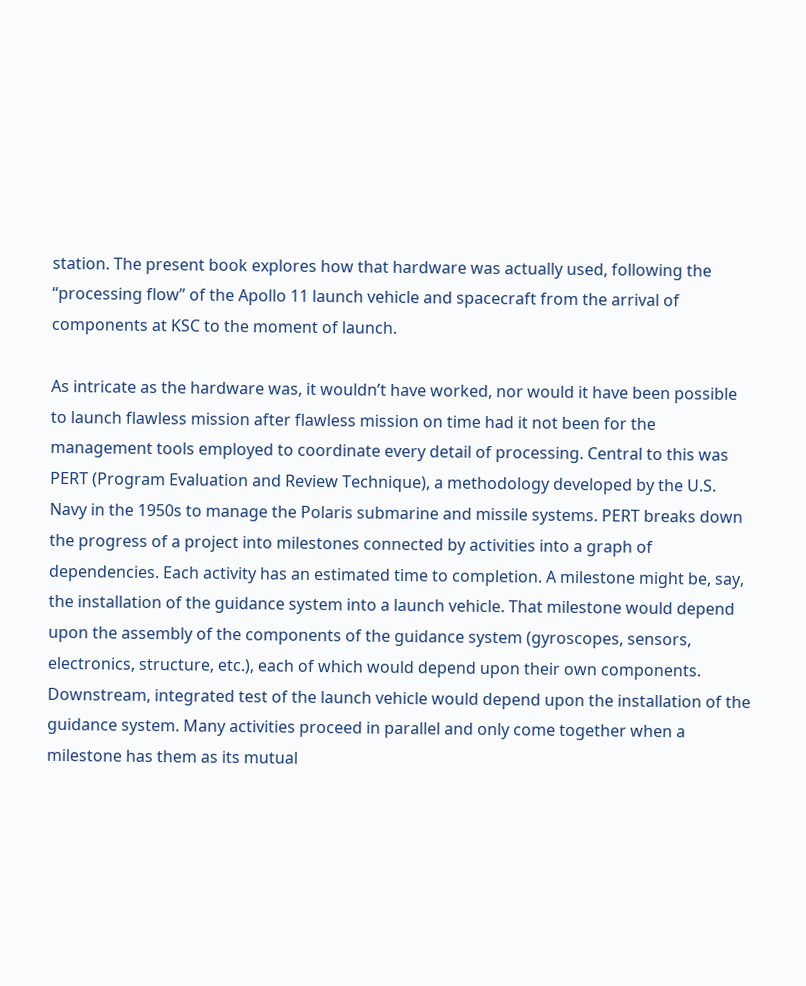station. The present book explores how that hardware was actually used, following the “processing flow” of the Apollo 11 launch vehicle and spacecraft from the arrival of components at KSC to the moment of launch.

As intricate as the hardware was, it wouldn’t have worked, nor would it have been possible to launch flawless mission after flawless mission on time had it not been for the management tools employed to coordinate every detail of processing. Central to this was PERT (Program Evaluation and Review Technique), a methodology developed by the U.S. Navy in the 1950s to manage the Polaris submarine and missile systems. PERT breaks down the progress of a project into milestones connected by activities into a graph of dependencies. Each activity has an estimated time to completion. A milestone might be, say, the installation of the guidance system into a launch vehicle. That milestone would depend upon the assembly of the components of the guidance system (gyroscopes, sensors, electronics, structure, etc.), each of which would depend upon their own components. Downstream, integrated test of the launch vehicle would depend upon the installation of the guidance system. Many activities proceed in parallel and only come together when a milestone has them as its mutual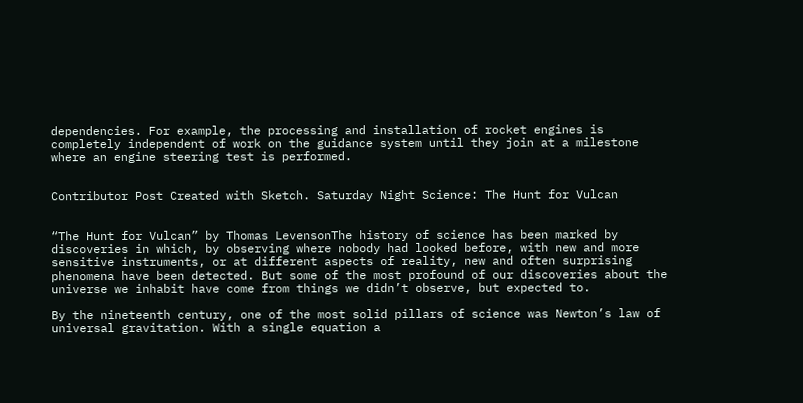dependencies. For example, the processing and installation of rocket engines is completely independent of work on the guidance system until they join at a milestone where an engine steering test is performed.


Contributor Post Created with Sketch. Saturday Night Science: The Hunt for Vulcan


“The Hunt for Vulcan” by Thomas LevensonThe history of science has been marked by discoveries in which, by observing where nobody had looked before, with new and more sensitive instruments, or at different aspects of reality, new and often surprising phenomena have been detected. But some of the most profound of our discoveries about the universe we inhabit have come from things we didn’t observe, but expected to.

By the nineteenth century, one of the most solid pillars of science was Newton’s law of universal gravitation. With a single equation a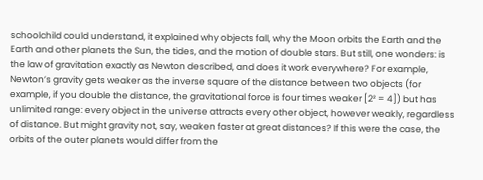schoolchild could understand, it explained why objects fall, why the Moon orbits the Earth and the Earth and other planets the Sun, the tides, and the motion of double stars. But still, one wonders: is the law of gravitation exactly as Newton described, and does it work everywhere? For example, Newton’s gravity gets weaker as the inverse square of the distance between two objects (for example, if you double the distance, the gravitational force is four times weaker [2² = 4]) but has unlimited range: every object in the universe attracts every other object, however weakly, regardless of distance. But might gravity not, say, weaken faster at great distances? If this were the case, the orbits of the outer planets would differ from the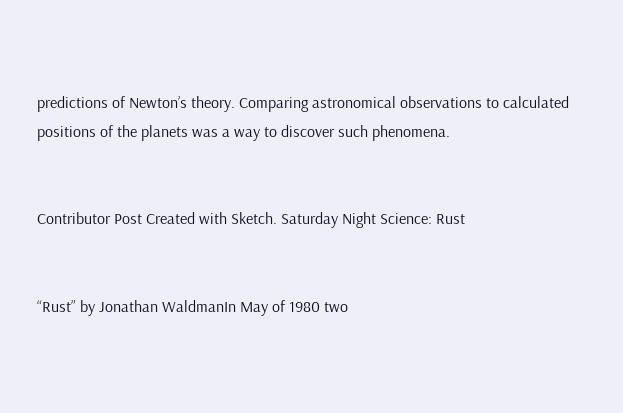predictions of Newton’s theory. Comparing astronomical observations to calculated positions of the planets was a way to discover such phenomena.


Contributor Post Created with Sketch. Saturday Night Science: Rust


“Rust” by Jonathan WaldmanIn May of 1980 two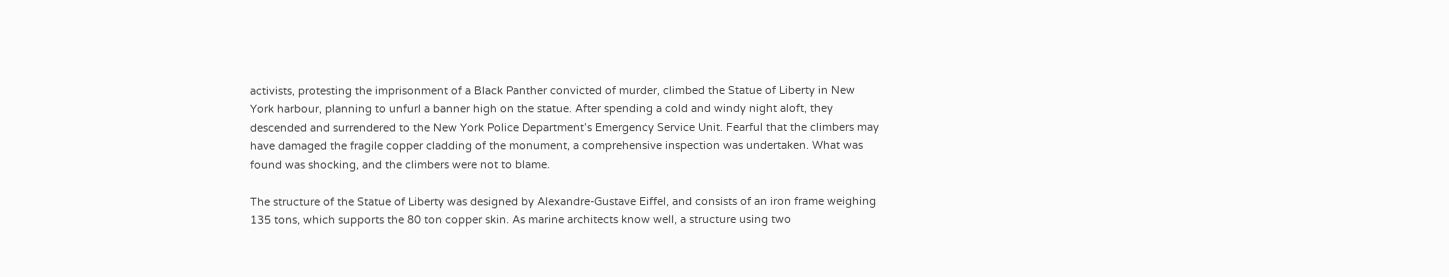activists, protesting the imprisonment of a Black Panther convicted of murder, climbed the Statue of Liberty in New York harbour, planning to unfurl a banner high on the statue. After spending a cold and windy night aloft, they descended and surrendered to the New York Police Department’s Emergency Service Unit. Fearful that the climbers may have damaged the fragile copper cladding of the monument, a comprehensive inspection was undertaken. What was found was shocking, and the climbers were not to blame.

The structure of the Statue of Liberty was designed by Alexandre-Gustave Eiffel, and consists of an iron frame weighing 135 tons, which supports the 80 ton copper skin. As marine architects know well, a structure using two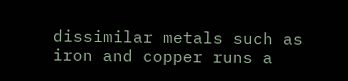dissimilar metals such as iron and copper runs a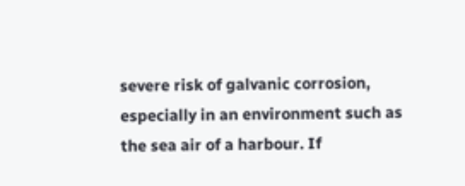severe risk of galvanic corrosion, especially in an environment such as the sea air of a harbour. If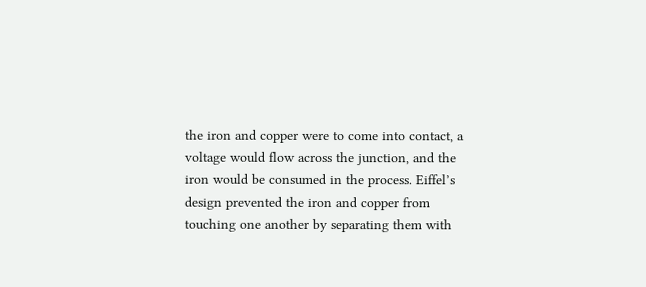the iron and copper were to come into contact, a voltage would flow across the junction, and the iron would be consumed in the process. Eiffel’s design prevented the iron and copper from touching one another by separating them with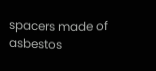spacers made of asbestos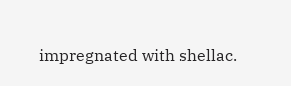impregnated with shellac.